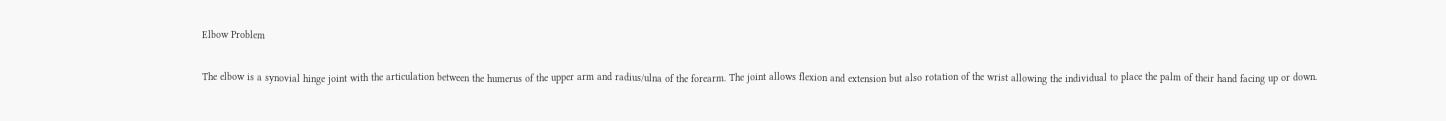Elbow Problem

The elbow is a synovial hinge joint with the articulation between the humerus of the upper arm and radius/ulna of the forearm. The joint allows flexion and extension but also rotation of the wrist allowing the individual to place the palm of their hand facing up or down.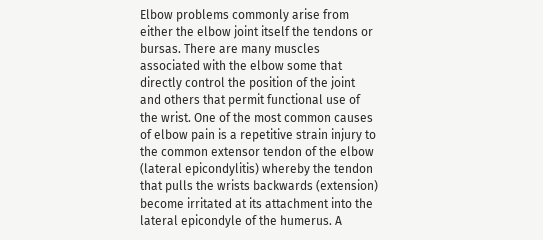Elbow problems commonly arise from either the elbow joint itself the tendons or bursas. There are many muscles associated with the elbow some that directly control the position of the joint and others that permit functional use of the wrist. One of the most common causes of elbow pain is a repetitive strain injury to the common extensor tendon of the elbow (lateral epicondylitis) whereby the tendon that pulls the wrists backwards (extension) become irritated at its attachment into the lateral epicondyle of the humerus. A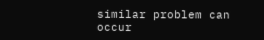similar problem can occur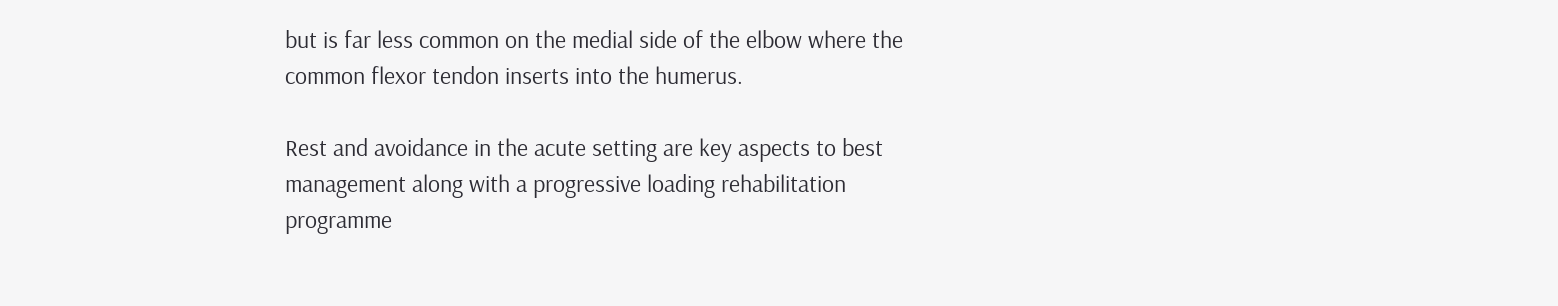but is far less common on the medial side of the elbow where the common flexor tendon inserts into the humerus.

Rest and avoidance in the acute setting are key aspects to best management along with a progressive loading rehabilitation programme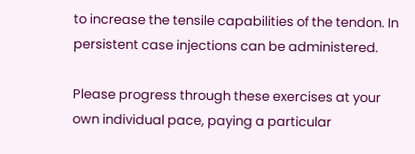to increase the tensile capabilities of the tendon. In persistent case injections can be administered.

Please progress through these exercises at your own individual pace, paying a particular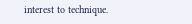interest to technique.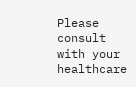Please consult with your healthcare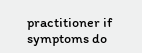practitioner if symptoms do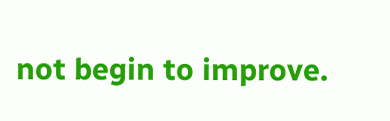not begin to improve.